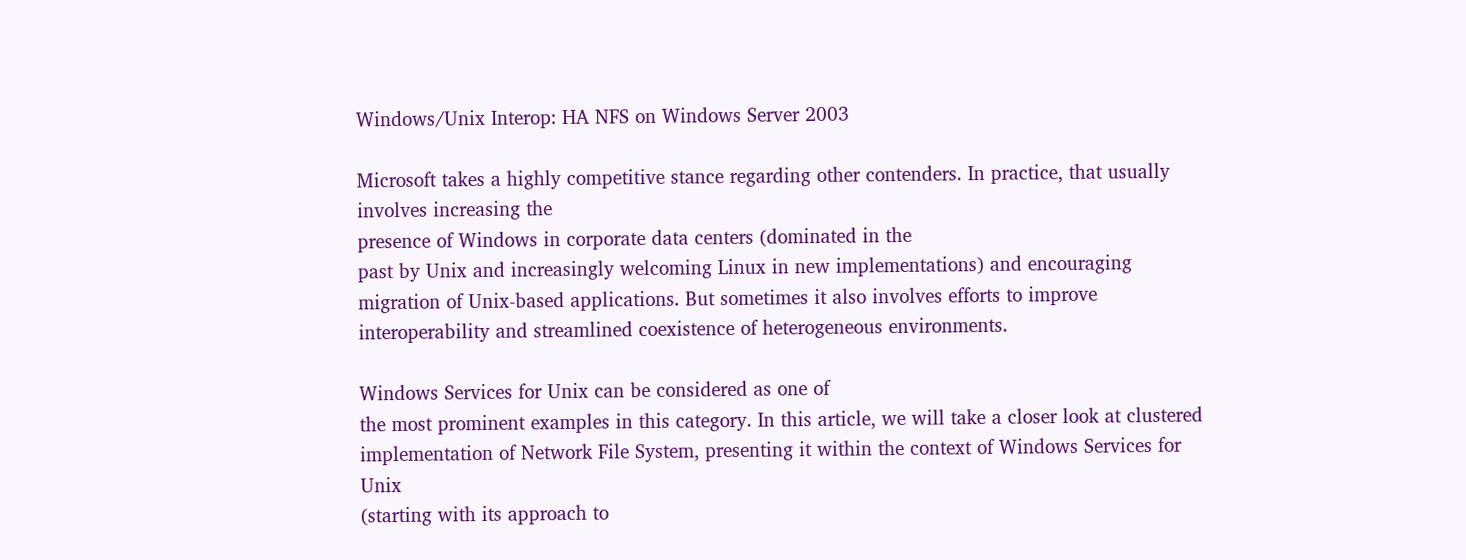Windows/Unix Interop: HA NFS on Windows Server 2003

Microsoft takes a highly competitive stance regarding other contenders. In practice, that usually involves increasing the
presence of Windows in corporate data centers (dominated in the
past by Unix and increasingly welcoming Linux in new implementations) and encouraging migration of Unix-based applications. But sometimes it also involves efforts to improve interoperability and streamlined coexistence of heterogeneous environments.

Windows Services for Unix can be considered as one of
the most prominent examples in this category. In this article, we will take a closer look at clustered implementation of Network File System, presenting it within the context of Windows Services for Unix
(starting with its approach to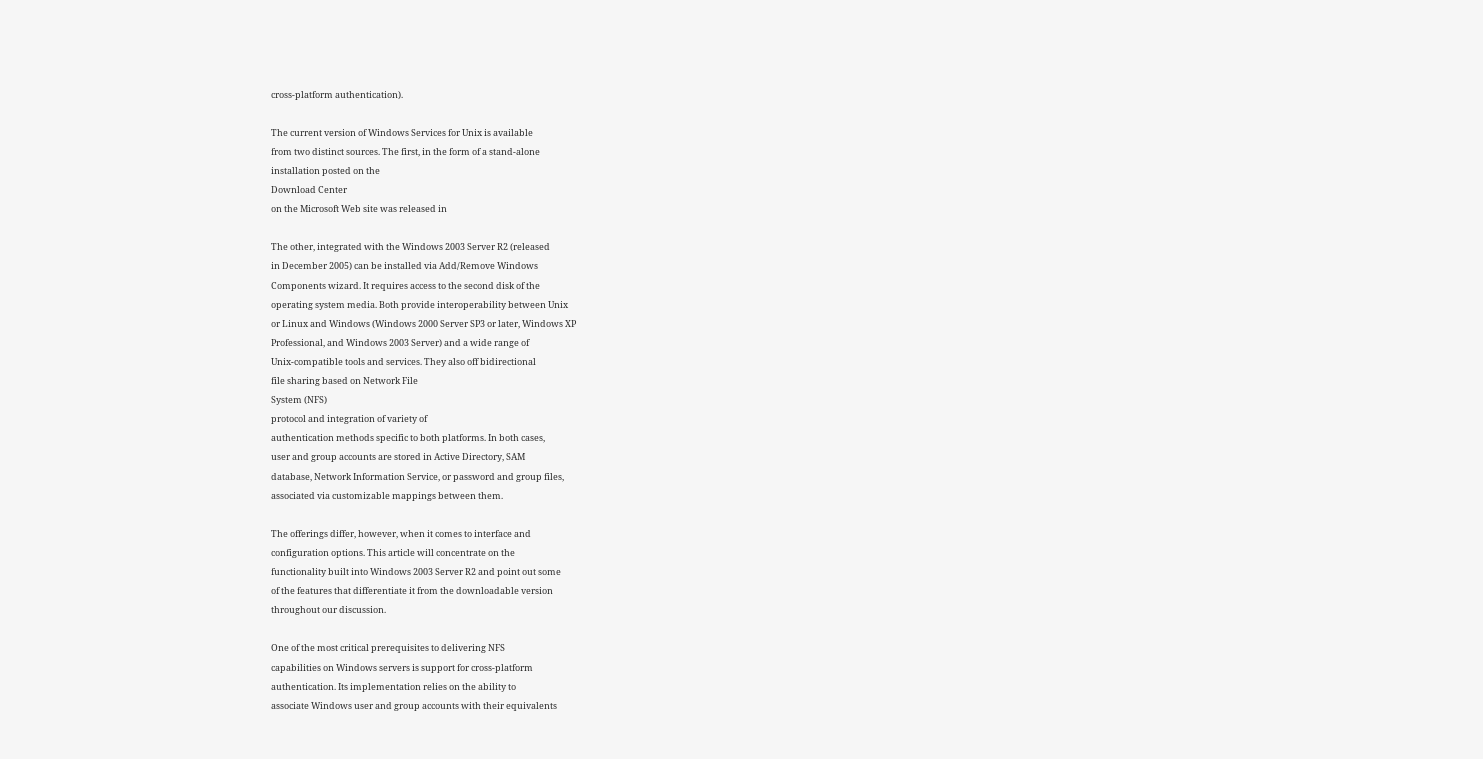cross-platform authentication).

The current version of Windows Services for Unix is available
from two distinct sources. The first, in the form of a stand-alone
installation posted on the
Download Center
on the Microsoft Web site was released in

The other, integrated with the Windows 2003 Server R2 (released
in December 2005) can be installed via Add/Remove Windows
Components wizard. It requires access to the second disk of the
operating system media. Both provide interoperability between Unix
or Linux and Windows (Windows 2000 Server SP3 or later, Windows XP
Professional, and Windows 2003 Server) and a wide range of
Unix-compatible tools and services. They also off bidirectional
file sharing based on Network File
System (NFS)
protocol and integration of variety of
authentication methods specific to both platforms. In both cases,
user and group accounts are stored in Active Directory, SAM
database, Network Information Service, or password and group files,
associated via customizable mappings between them.

The offerings differ, however, when it comes to interface and
configuration options. This article will concentrate on the
functionality built into Windows 2003 Server R2 and point out some
of the features that differentiate it from the downloadable version
throughout our discussion.

One of the most critical prerequisites to delivering NFS
capabilities on Windows servers is support for cross-platform
authentication. Its implementation relies on the ability to
associate Windows user and group accounts with their equivalents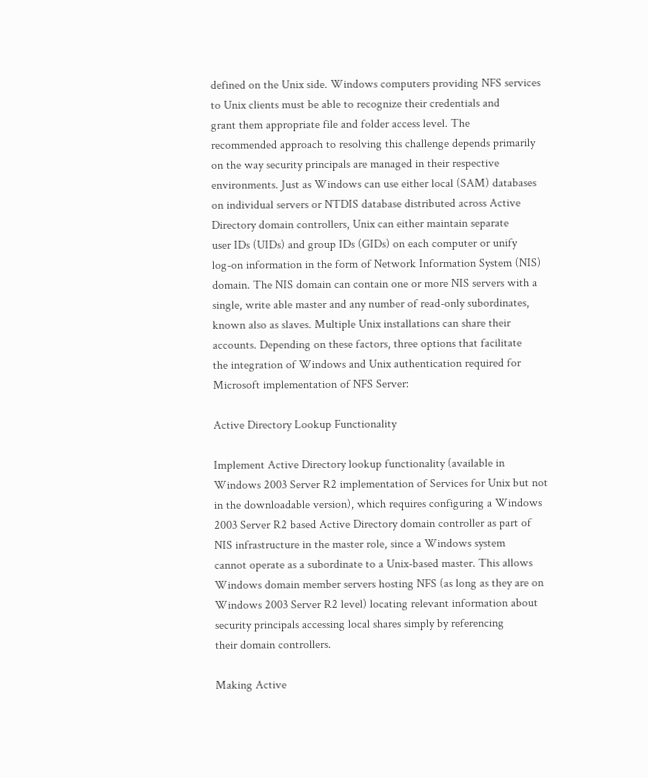defined on the Unix side. Windows computers providing NFS services
to Unix clients must be able to recognize their credentials and
grant them appropriate file and folder access level. The
recommended approach to resolving this challenge depends primarily
on the way security principals are managed in their respective
environments. Just as Windows can use either local (SAM) databases
on individual servers or NTDIS database distributed across Active
Directory domain controllers, Unix can either maintain separate
user IDs (UIDs) and group IDs (GIDs) on each computer or unify
log-on information in the form of Network Information System (NIS)
domain. The NIS domain can contain one or more NIS servers with a
single, write able master and any number of read-only subordinates,
known also as slaves. Multiple Unix installations can share their
accounts. Depending on these factors, three options that facilitate
the integration of Windows and Unix authentication required for
Microsoft implementation of NFS Server:

Active Directory Lookup Functionality

Implement Active Directory lookup functionality (available in
Windows 2003 Server R2 implementation of Services for Unix but not
in the downloadable version), which requires configuring a Windows
2003 Server R2 based Active Directory domain controller as part of
NIS infrastructure in the master role, since a Windows system
cannot operate as a subordinate to a Unix-based master. This allows
Windows domain member servers hosting NFS (as long as they are on
Windows 2003 Server R2 level) locating relevant information about
security principals accessing local shares simply by referencing
their domain controllers.

Making Active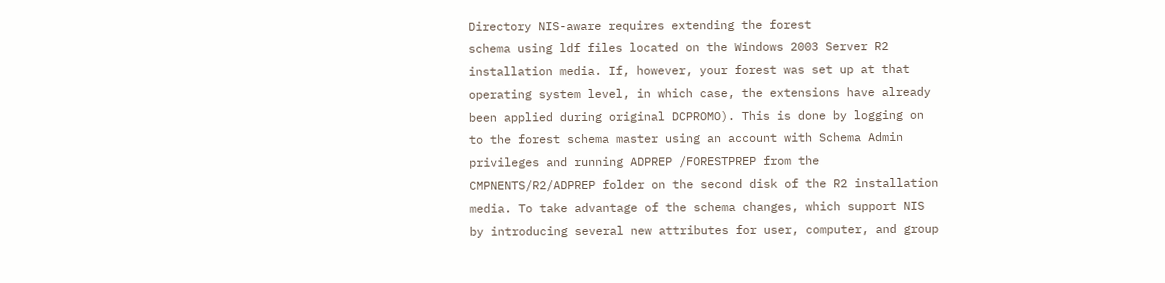Directory NIS-aware requires extending the forest
schema using ldf files located on the Windows 2003 Server R2
installation media. If, however, your forest was set up at that
operating system level, in which case, the extensions have already
been applied during original DCPROMO). This is done by logging on
to the forest schema master using an account with Schema Admin
privileges and running ADPREP /FORESTPREP from the
CMPNENTS/R2/ADPREP folder on the second disk of the R2 installation
media. To take advantage of the schema changes, which support NIS
by introducing several new attributes for user, computer, and group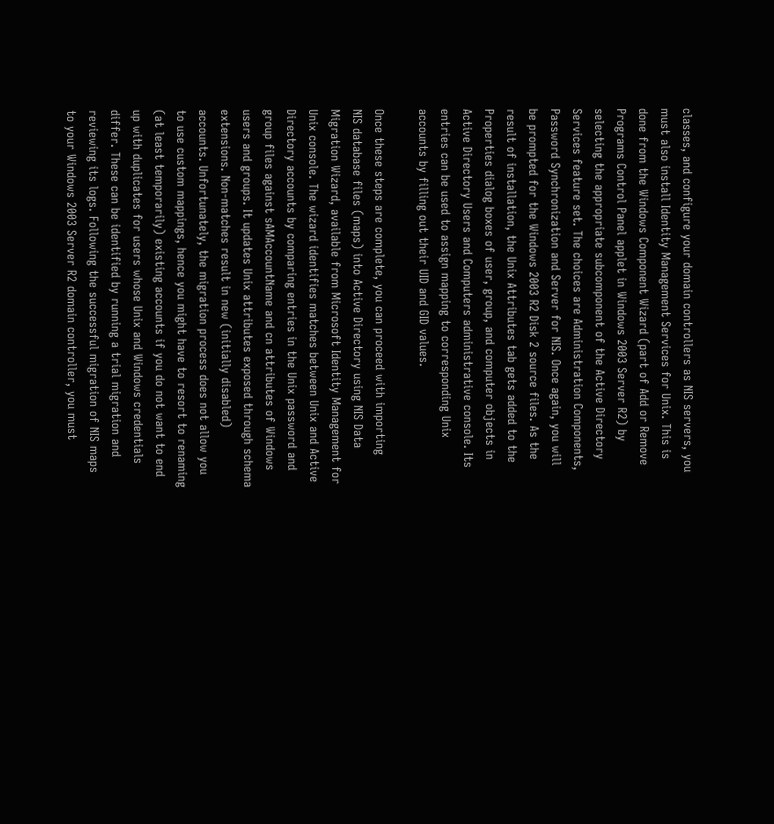classes, and configure your domain controllers as NIS servers, you
must also install Identity Management Services for Unix. This is
done from the Windows Component Wizard (part of Add or Remove
Programs Control Panel applet in Windows 2003 Server R2) by
selecting the appropriate subcomponent of the Active Directory
Services feature set. The choices are Administration Components,
Password Synchronization and Server for NIS. Once again, you will
be prompted for the Windows 2003 R2 Disk 2 source files. As the
result of installation, the Unix Attributes tab gets added to the
Properties dialog boxes of user, group, and computer objects in
Active Directory Users and Computers administrative console. Its
entries can be used to assign mapping to corresponding Unix
accounts by filling out their UID and GID values.

Once these steps are complete, you can proceed with importing
NIS database files (maps) into Active Directory using NIS Data
Migration Wizard, available from Microsoft Identity Management for
Unix console. The wizard identifies matches between Unix and Active
Directory accounts by comparing entries in the Unix password and
group files against sAMAccountName and cn attributes of Windows
users and groups. It updates Unix attributes exposed through schema
extensions. Non-matches result in new (initially disabled)
accounts. Unfortunately, the migration process does not allow you
to use custom mappings, hence you might have to resort to renaming
(at least temporarily) existing accounts if you do not want to end
up with duplicates for users whose Unix and Windows credentials
differ. These can be identified by running a trial migration and
reviewing its logs. Following the successful migration of NIS maps
to your Windows 2003 Server R2 domain controller, you must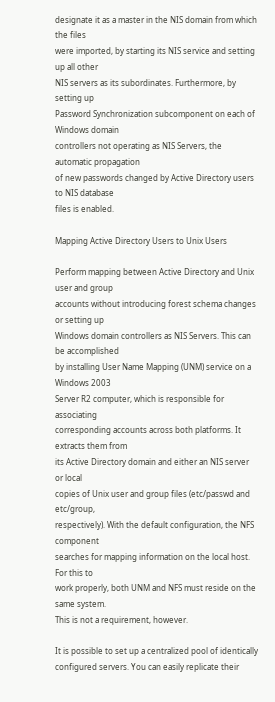designate it as a master in the NIS domain from which the files
were imported, by starting its NIS service and setting up all other
NIS servers as its subordinates. Furthermore, by setting up
Password Synchronization subcomponent on each of Windows domain
controllers not operating as NIS Servers, the automatic propagation
of new passwords changed by Active Directory users to NIS database
files is enabled.

Mapping Active Directory Users to Unix Users

Perform mapping between Active Directory and Unix user and group
accounts without introducing forest schema changes or setting up
Windows domain controllers as NIS Servers. This can be accomplished
by installing User Name Mapping (UNM) service on a Windows 2003
Server R2 computer, which is responsible for associating
corresponding accounts across both platforms. It extracts them from
its Active Directory domain and either an NIS server or local
copies of Unix user and group files (etc/passwd and etc/group,
respectively). With the default configuration, the NFS component
searches for mapping information on the local host. For this to
work properly, both UNM and NFS must reside on the same system.
This is not a requirement, however.

It is possible to set up a centralized pool of identically
configured servers. You can easily replicate their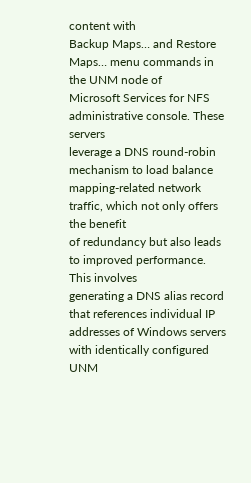content with
Backup Maps… and Restore Maps… menu commands in the UNM node of
Microsoft Services for NFS administrative console. These servers
leverage a DNS round-robin mechanism to load balance
mapping-related network traffic, which not only offers the benefit
of redundancy but also leads to improved performance. This involves
generating a DNS alias record that references individual IP
addresses of Windows servers with identically configured UNM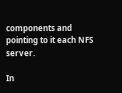components and pointing to it each NFS server.

In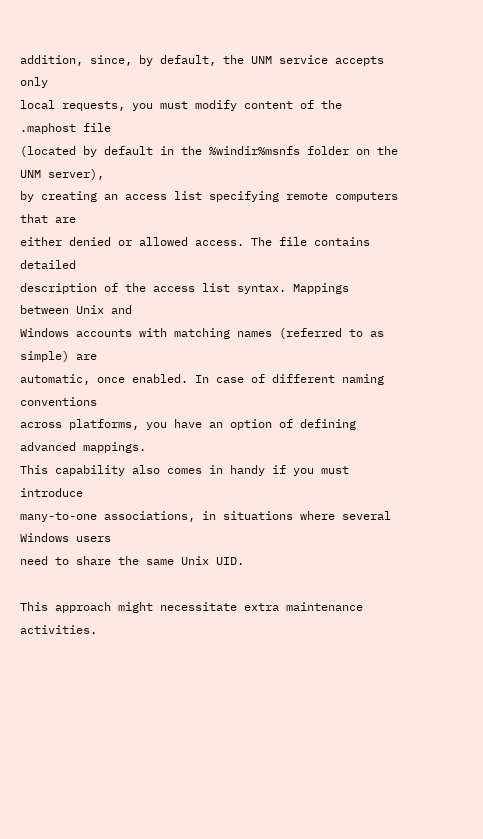addition, since, by default, the UNM service accepts only
local requests, you must modify content of the .maphost file
(located by default in the %windir%msnfs folder on the UNM server),
by creating an access list specifying remote computers that are
either denied or allowed access. The file contains detailed
description of the access list syntax. Mappings between Unix and
Windows accounts with matching names (referred to as simple) are
automatic, once enabled. In case of different naming conventions
across platforms, you have an option of defining advanced mappings.
This capability also comes in handy if you must introduce
many-to-one associations, in situations where several Windows users
need to share the same Unix UID.

This approach might necessitate extra maintenance activities.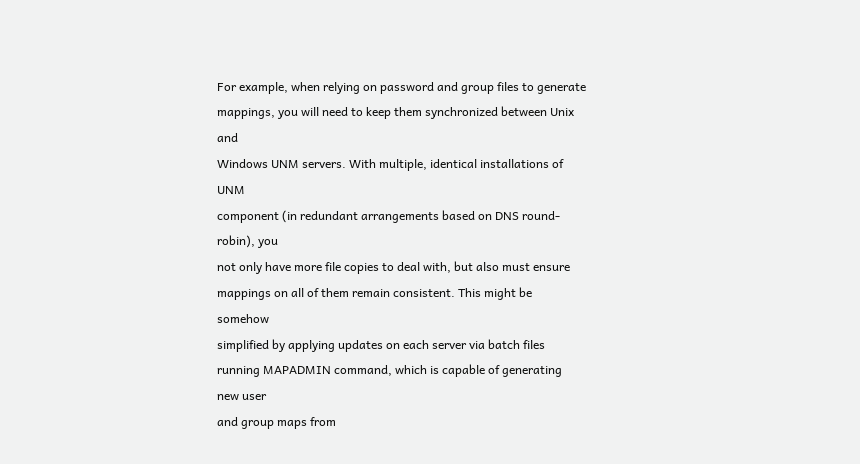For example, when relying on password and group files to generate
mappings, you will need to keep them synchronized between Unix and
Windows UNM servers. With multiple, identical installations of UNM
component (in redundant arrangements based on DNS round-robin), you
not only have more file copies to deal with, but also must ensure
mappings on all of them remain consistent. This might be somehow
simplified by applying updates on each server via batch files
running MAPADMIN command, which is capable of generating new user
and group maps from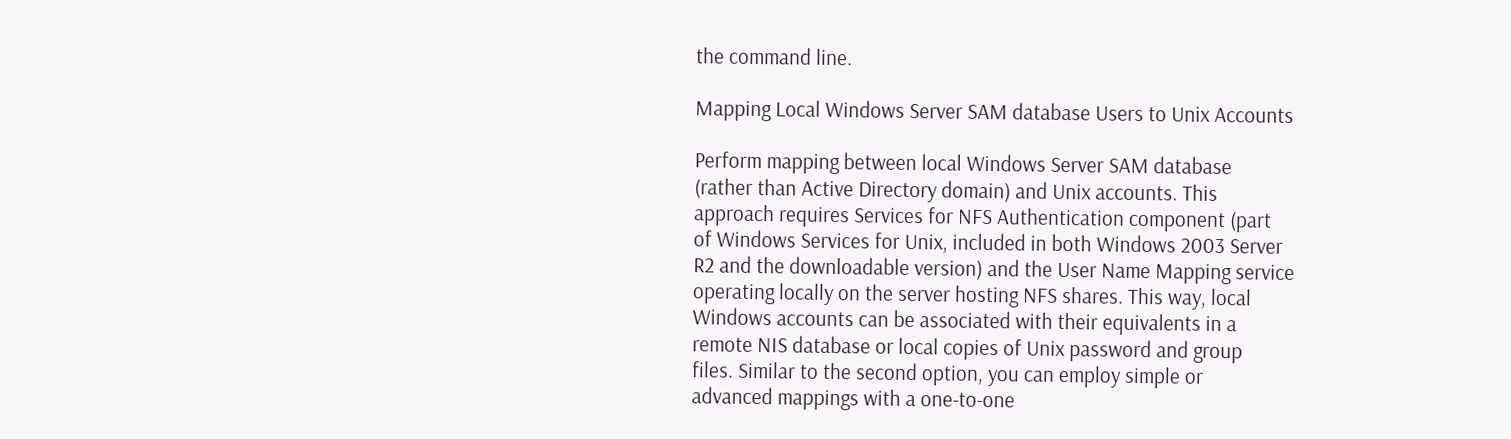the command line.

Mapping Local Windows Server SAM database Users to Unix Accounts

Perform mapping between local Windows Server SAM database
(rather than Active Directory domain) and Unix accounts. This
approach requires Services for NFS Authentication component (part
of Windows Services for Unix, included in both Windows 2003 Server
R2 and the downloadable version) and the User Name Mapping service
operating locally on the server hosting NFS shares. This way, local
Windows accounts can be associated with their equivalents in a
remote NIS database or local copies of Unix password and group
files. Similar to the second option, you can employ simple or
advanced mappings with a one-to-one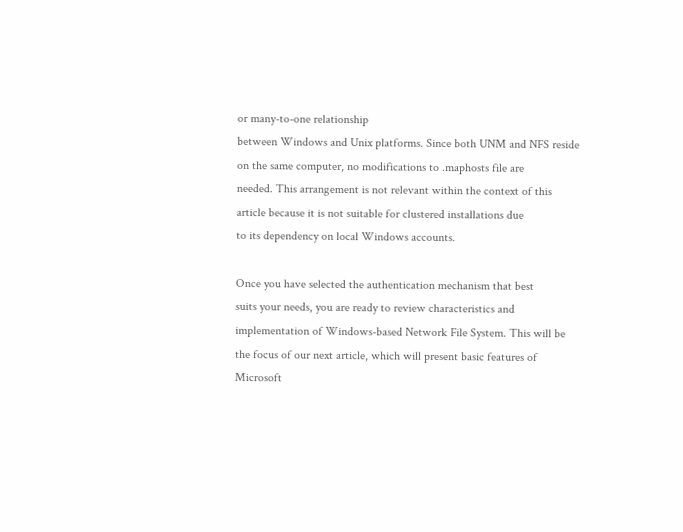or many-to-one relationship
between Windows and Unix platforms. Since both UNM and NFS reside
on the same computer, no modifications to .maphosts file are
needed. This arrangement is not relevant within the context of this
article because it is not suitable for clustered installations due
to its dependency on local Windows accounts.

Once you have selected the authentication mechanism that best
suits your needs, you are ready to review characteristics and
implementation of Windows-based Network File System. This will be
the focus of our next article, which will present basic features of
Microsoft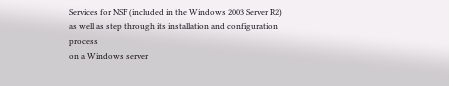Services for NSF (included in the Windows 2003 Server R2)
as well as step through its installation and configuration process
on a Windows server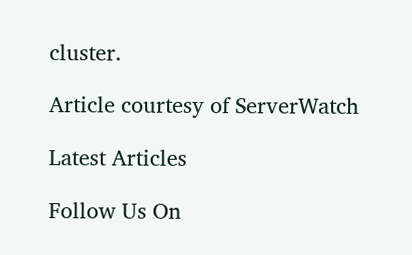cluster.

Article courtesy of ServerWatch

Latest Articles

Follow Us On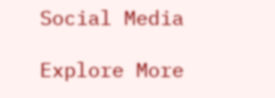Social Media

Explore More